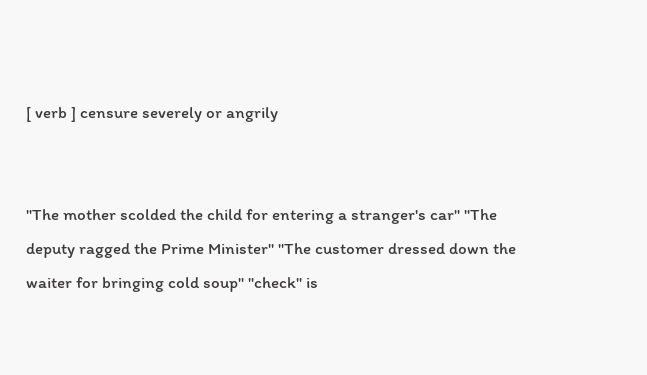[ verb ] censure severely or angrily


"The mother scolded the child for entering a stranger's car" "The deputy ragged the Prime Minister" "The customer dressed down the waiter for bringing cold soup" "check" is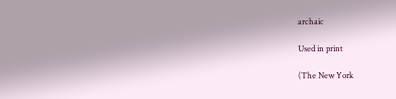archaic

Used in print

(The New York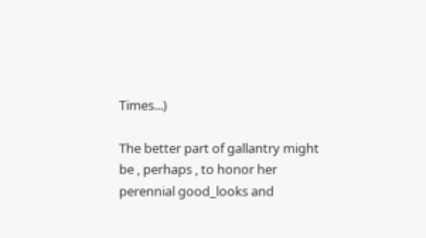Times...)

The better part of gallantry might be , perhaps , to honor her perennial good_looks and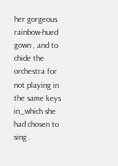her gorgeous rainbow-hued gown , and to chide the orchestra for not playing in the same keys in_which she had chosen to sing .